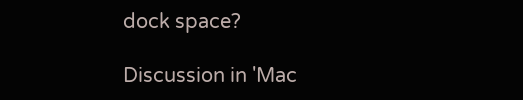dock space?

Discussion in 'Mac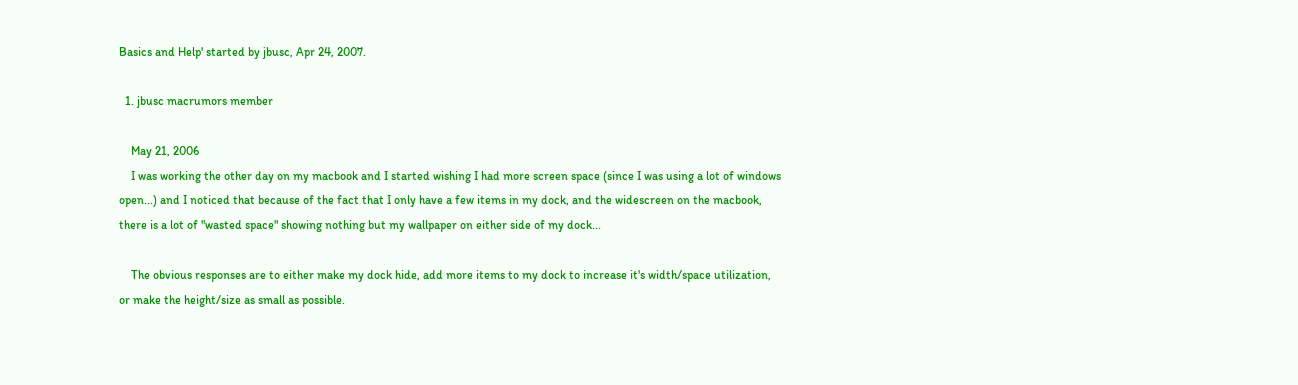Basics and Help' started by jbusc, Apr 24, 2007.

  1. jbusc macrumors member

    May 21, 2006
    I was working the other day on my macbook and I started wishing I had more screen space (since I was using a lot of windows open...) and I noticed that because of the fact that I only have a few items in my dock, and the widescreen on the macbook, there is a lot of "wasted space" showing nothing but my wallpaper on either side of my dock...

    The obvious responses are to either make my dock hide, add more items to my dock to increase it's width/space utilization, or make the height/size as small as possible.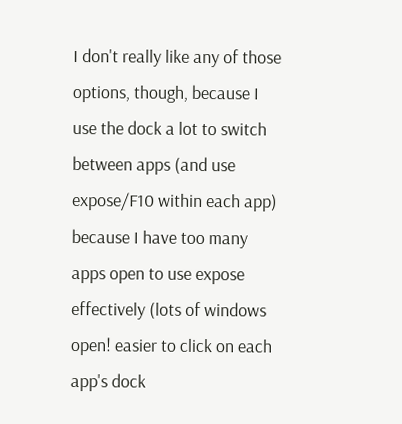I don't really like any of those options, though, because I use the dock a lot to switch between apps (and use expose/F10 within each app) because I have too many apps open to use expose effectively (lots of windows open! easier to click on each app's dock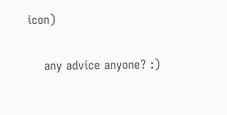icon)

    any advice anyone? :)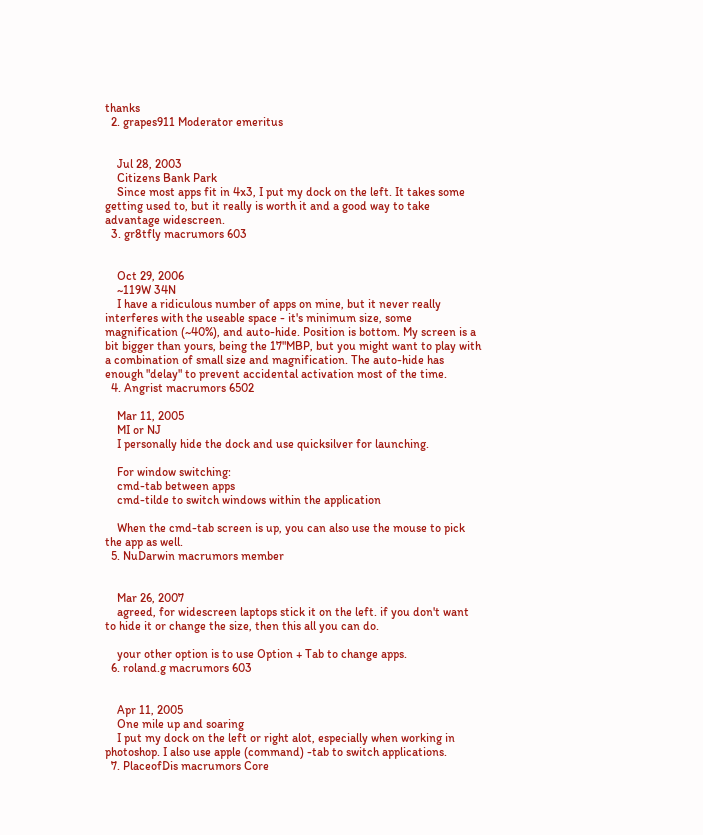thanks
  2. grapes911 Moderator emeritus


    Jul 28, 2003
    Citizens Bank Park
    Since most apps fit in 4x3, I put my dock on the left. It takes some getting used to, but it really is worth it and a good way to take advantage widescreen.
  3. gr8tfly macrumors 603


    Oct 29, 2006
    ~119W 34N
    I have a ridiculous number of apps on mine, but it never really interferes with the useable space - it's minimum size, some magnification (~40%), and auto-hide. Position is bottom. My screen is a bit bigger than yours, being the 17"MBP, but you might want to play with a combination of small size and magnification. The auto-hide has enough "delay" to prevent accidental activation most of the time.
  4. Angrist macrumors 6502

    Mar 11, 2005
    MI or NJ
    I personally hide the dock and use quicksilver for launching.

    For window switching:
    cmd-tab between apps
    cmd-tilde to switch windows within the application

    When the cmd-tab screen is up, you can also use the mouse to pick the app as well.
  5. NuDarwin macrumors member


    Mar 26, 2007
    agreed, for widescreen laptops stick it on the left. if you don't want to hide it or change the size, then this all you can do.

    your other option is to use Option + Tab to change apps.
  6. roland.g macrumors 603


    Apr 11, 2005
    One mile up and soaring
    I put my dock on the left or right alot, especially when working in photoshop. I also use apple (command) -tab to switch applications.
  7. PlaceofDis macrumors Core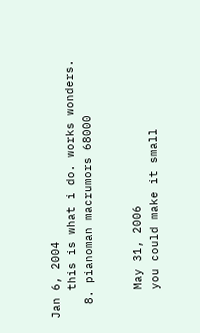Jan 6, 2004
    this is what i do. works wonders.
  8. pianoman macrumors 68000


    May 31, 2006
    you could make it small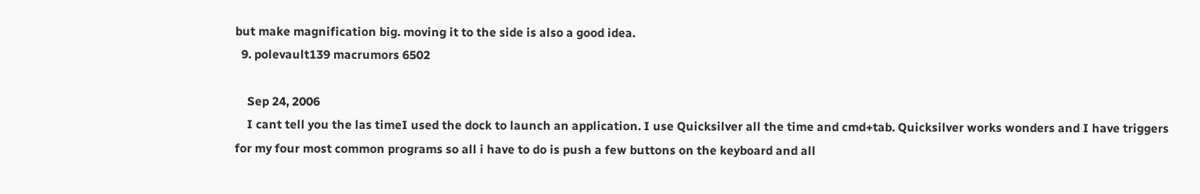but make magnification big. moving it to the side is also a good idea.
  9. polevault139 macrumors 6502

    Sep 24, 2006
    I cant tell you the las timeI used the dock to launch an application. I use Quicksilver all the time and cmd+tab. Quicksilver works wonders and I have triggers for my four most common programs so all i have to do is push a few buttons on the keyboard and all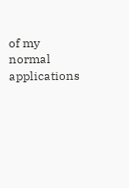of my normal applications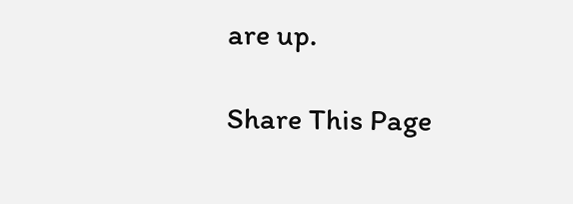are up.

Share This Page